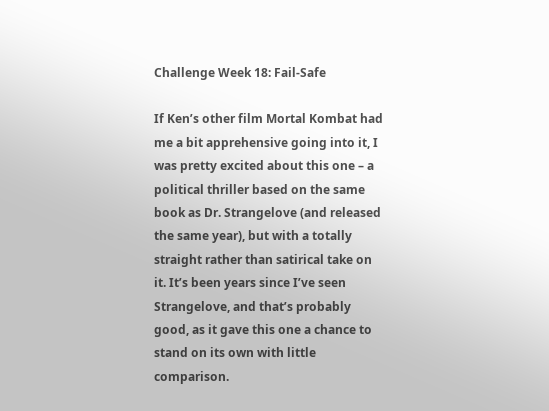Challenge Week 18: Fail-Safe

If Ken’s other film Mortal Kombat had me a bit apprehensive going into it, I was pretty excited about this one – a political thriller based on the same book as Dr. Strangelove (and released the same year), but with a totally straight rather than satirical take on it. It’s been years since I’ve seen Strangelove, and that’s probably good, as it gave this one a chance to stand on its own with little comparison.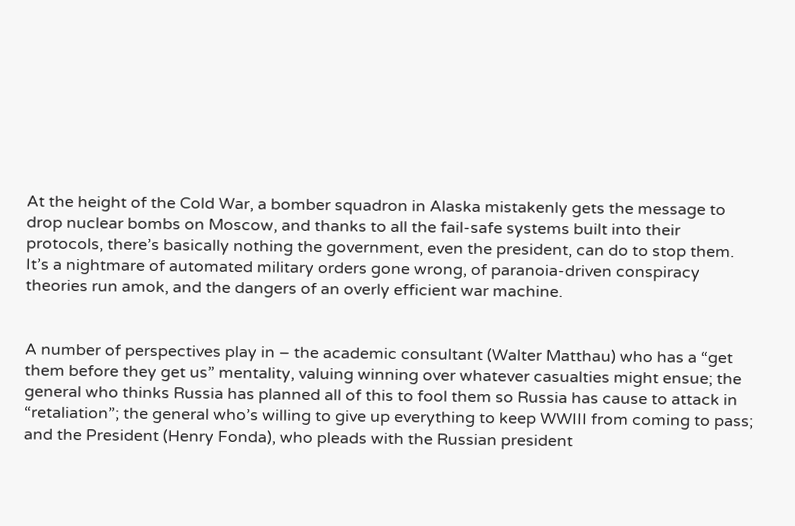At the height of the Cold War, a bomber squadron in Alaska mistakenly gets the message to drop nuclear bombs on Moscow, and thanks to all the fail-safe systems built into their protocols, there’s basically nothing the government, even the president, can do to stop them. It’s a nightmare of automated military orders gone wrong, of paranoia-driven conspiracy theories run amok, and the dangers of an overly efficient war machine.


A number of perspectives play in – the academic consultant (Walter Matthau) who has a “get them before they get us” mentality, valuing winning over whatever casualties might ensue; the general who thinks Russia has planned all of this to fool them so Russia has cause to attack in “retaliation”; the general who’s willing to give up everything to keep WWIII from coming to pass; and the President (Henry Fonda), who pleads with the Russian president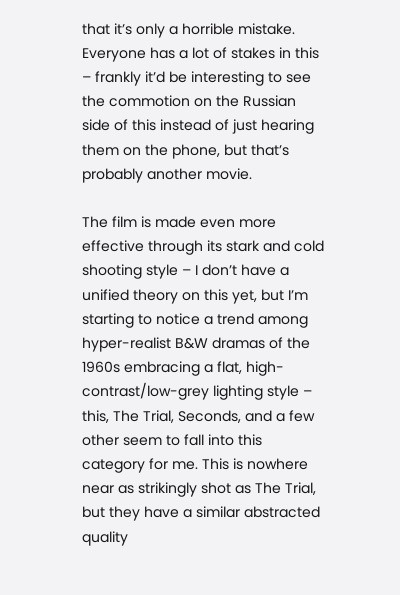that it’s only a horrible mistake. Everyone has a lot of stakes in this – frankly it’d be interesting to see the commotion on the Russian side of this instead of just hearing them on the phone, but that’s probably another movie.

The film is made even more effective through its stark and cold shooting style – I don’t have a unified theory on this yet, but I’m starting to notice a trend among hyper-realist B&W dramas of the 1960s embracing a flat, high-contrast/low-grey lighting style – this, The Trial, Seconds, and a few other seem to fall into this category for me. This is nowhere near as strikingly shot as The Trial, but they have a similar abstracted quality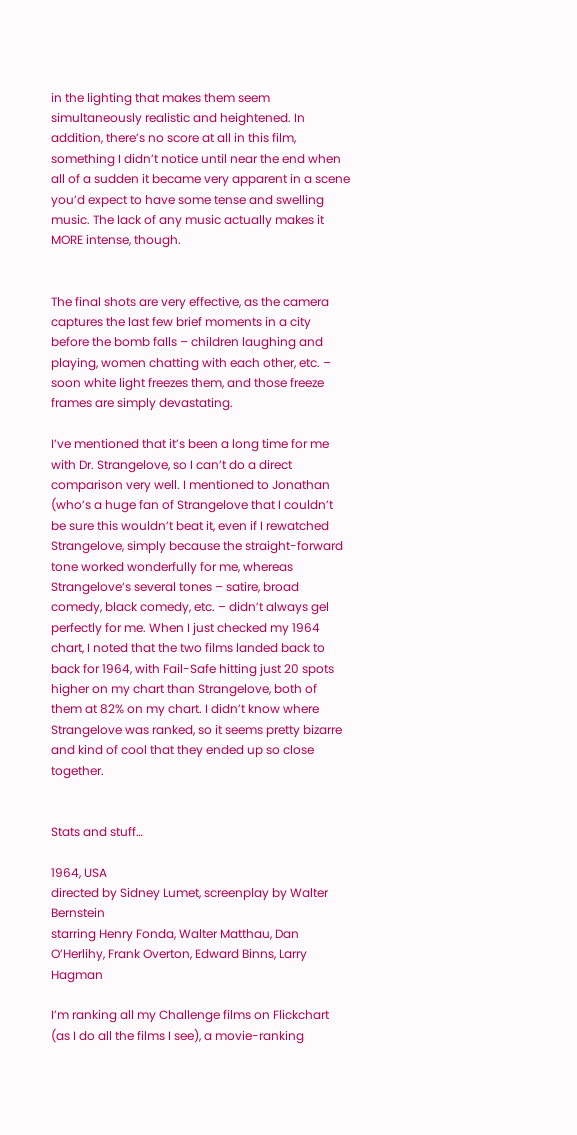in the lighting that makes them seem simultaneously realistic and heightened. In addition, there’s no score at all in this film, something I didn’t notice until near the end when all of a sudden it became very apparent in a scene you’d expect to have some tense and swelling music. The lack of any music actually makes it MORE intense, though.


The final shots are very effective, as the camera captures the last few brief moments in a city before the bomb falls – children laughing and playing, women chatting with each other, etc. – soon white light freezes them, and those freeze frames are simply devastating.

I’ve mentioned that it’s been a long time for me with Dr. Strangelove, so I can’t do a direct comparison very well. I mentioned to Jonathan (who’s a huge fan of Strangelove that I couldn’t be sure this wouldn’t beat it, even if I rewatched Strangelove, simply because the straight-forward tone worked wonderfully for me, whereas Strangelove‘s several tones – satire, broad comedy, black comedy, etc. – didn’t always gel perfectly for me. When I just checked my 1964 chart, I noted that the two films landed back to back for 1964, with Fail-Safe hitting just 20 spots higher on my chart than Strangelove, both of them at 82% on my chart. I didn’t know where Strangelove was ranked, so it seems pretty bizarre and kind of cool that they ended up so close together.


Stats and stuff…

1964, USA
directed by Sidney Lumet, screenplay by Walter Bernstein
starring Henry Fonda, Walter Matthau, Dan O’Herlihy, Frank Overton, Edward Binns, Larry Hagman

I’m ranking all my Challenge films on Flickchart (as I do all the films I see), a movie-ranking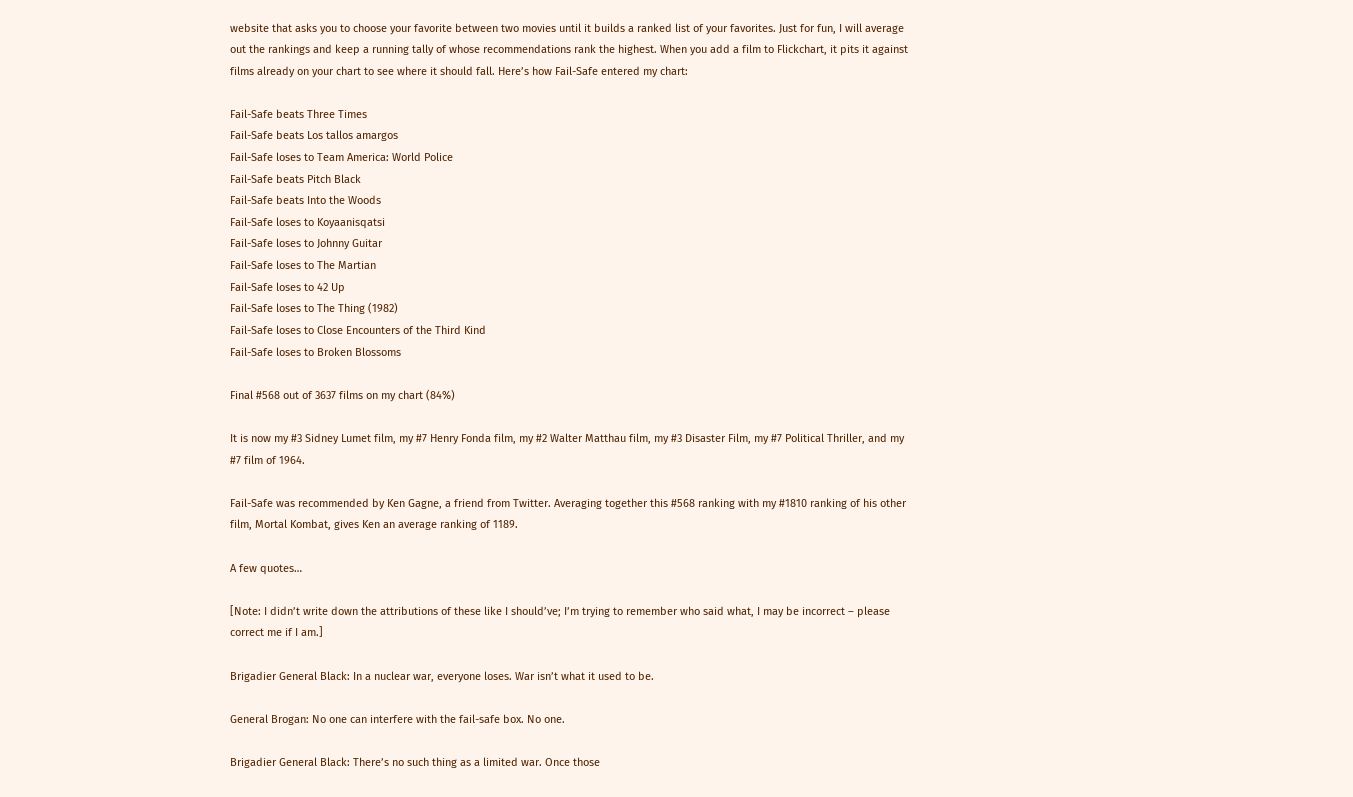website that asks you to choose your favorite between two movies until it builds a ranked list of your favorites. Just for fun, I will average out the rankings and keep a running tally of whose recommendations rank the highest. When you add a film to Flickchart, it pits it against films already on your chart to see where it should fall. Here’s how Fail-Safe entered my chart:

Fail-Safe beats Three Times
Fail-Safe beats Los tallos amargos
Fail-Safe loses to Team America: World Police
Fail-Safe beats Pitch Black
Fail-Safe beats Into the Woods
Fail-Safe loses to Koyaanisqatsi
Fail-Safe loses to Johnny Guitar
Fail-Safe loses to The Martian
Fail-Safe loses to 42 Up
Fail-Safe loses to The Thing (1982)
Fail-Safe loses to Close Encounters of the Third Kind
Fail-Safe loses to Broken Blossoms

Final #568 out of 3637 films on my chart (84%)

It is now my #3 Sidney Lumet film, my #7 Henry Fonda film, my #2 Walter Matthau film, my #3 Disaster Film, my #7 Political Thriller, and my #7 film of 1964.

Fail-Safe was recommended by Ken Gagne, a friend from Twitter. Averaging together this #568 ranking with my #1810 ranking of his other film, Mortal Kombat, gives Ken an average ranking of 1189.

A few quotes…

[Note: I didn’t write down the attributions of these like I should’ve; I’m trying to remember who said what, I may be incorrect – please correct me if I am.]

Brigadier General Black: In a nuclear war, everyone loses. War isn’t what it used to be.

General Brogan: No one can interfere with the fail-safe box. No one.

Brigadier General Black: There’s no such thing as a limited war. Once those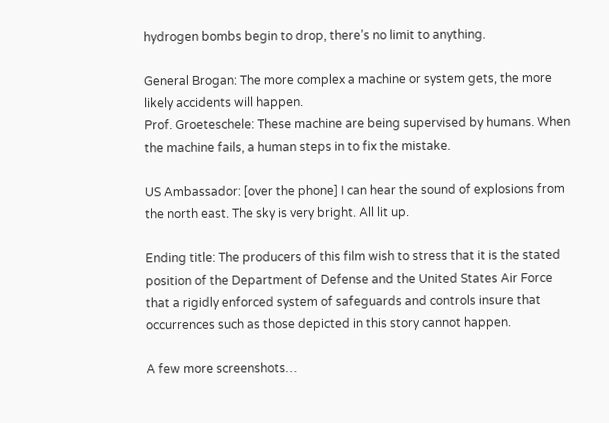hydrogen bombs begin to drop, there’s no limit to anything.

General Brogan: The more complex a machine or system gets, the more likely accidents will happen.
Prof. Groeteschele: These machine are being supervised by humans. When the machine fails, a human steps in to fix the mistake.

US Ambassador: [over the phone] I can hear the sound of explosions from the north east. The sky is very bright. All lit up.

Ending title: The producers of this film wish to stress that it is the stated position of the Department of Defense and the United States Air Force that a rigidly enforced system of safeguards and controls insure that occurrences such as those depicted in this story cannot happen.

A few more screenshots…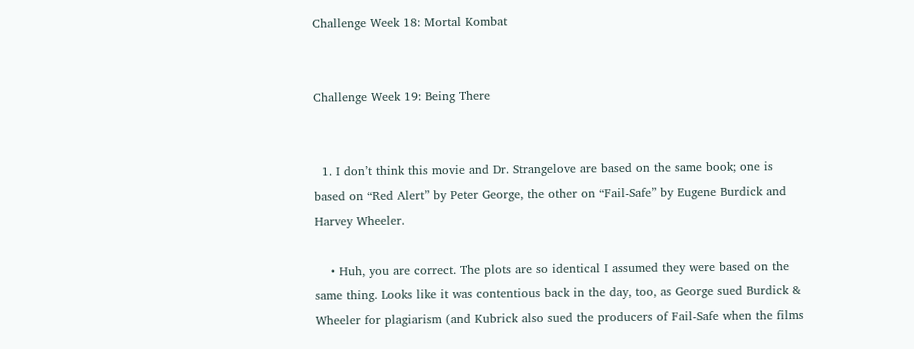Challenge Week 18: Mortal Kombat


Challenge Week 19: Being There


  1. I don’t think this movie and Dr. Strangelove are based on the same book; one is based on “Red Alert” by Peter George, the other on “Fail-Safe” by Eugene Burdick and Harvey Wheeler.

    • Huh, you are correct. The plots are so identical I assumed they were based on the same thing. Looks like it was contentious back in the day, too, as George sued Burdick & Wheeler for plagiarism (and Kubrick also sued the producers of Fail-Safe when the films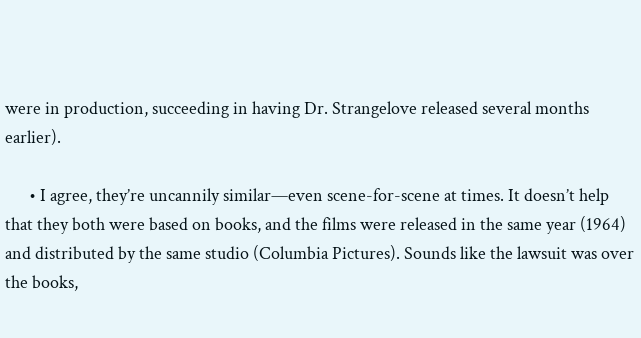were in production, succeeding in having Dr. Strangelove released several months earlier).

      • I agree, they’re uncannily similar—even scene-for-scene at times. It doesn’t help that they both were based on books, and the films were released in the same year (1964) and distributed by the same studio (Columbia Pictures). Sounds like the lawsuit was over the books,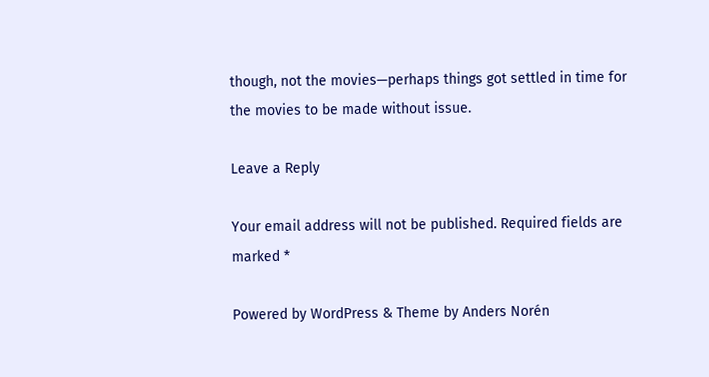though, not the movies—perhaps things got settled in time for the movies to be made without issue.

Leave a Reply

Your email address will not be published. Required fields are marked *

Powered by WordPress & Theme by Anders Norén